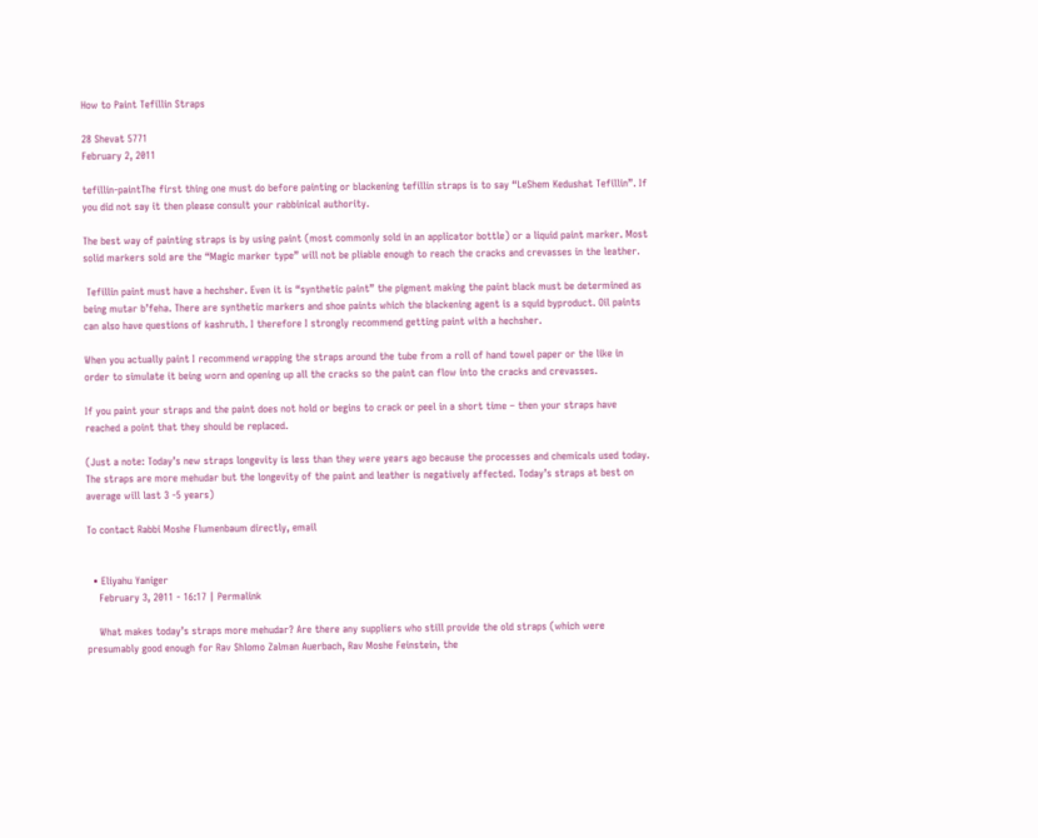How to Paint Tefillin Straps

28 Shevat 5771
February 2, 2011

tefillin-paintThe first thing one must do before painting or blackening tefillin straps is to say “LeShem Kedushat Tefillin”. If you did not say it then please consult your rabbinical authority.

The best way of painting straps is by using paint (most commonly sold in an applicator bottle) or a liquid paint marker. Most solid markers sold are the “Magic marker type” will not be pliable enough to reach the cracks and crevasses in the leather.

 Tefillin paint must have a hechsher. Even it is “synthetic paint” the pigment making the paint black must be determined as being mutar b’feha. There are synthetic markers and shoe paints which the blackening agent is a squid byproduct. Oil paints can also have questions of kashruth. I therefore I strongly recommend getting paint with a hechsher.

When you actually paint I recommend wrapping the straps around the tube from a roll of hand towel paper or the like in order to simulate it being worn and opening up all the cracks so the paint can flow into the cracks and crevasses.

If you paint your straps and the paint does not hold or begins to crack or peel in a short time – then your straps have reached a point that they should be replaced.

(Just a note: Today’s new straps longevity is less than they were years ago because the processes and chemicals used today. The straps are more mehudar but the longevity of the paint and leather is negatively affected. Today’s straps at best on average will last 3 -5 years)

To contact Rabbi Moshe Flumenbaum directly, email


  • Eliyahu Yaniger
    February 3, 2011 - 16:17 | Permalink

    What makes today’s straps more mehudar? Are there any suppliers who still provide the old straps (which were presumably good enough for Rav Shlomo Zalman Auerbach, Rav Moshe Feinstein, the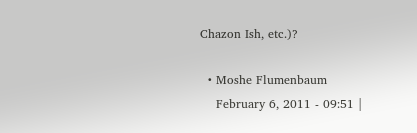Chazon Ish, etc.)?

  • Moshe Flumenbaum
    February 6, 2011 - 09:51 |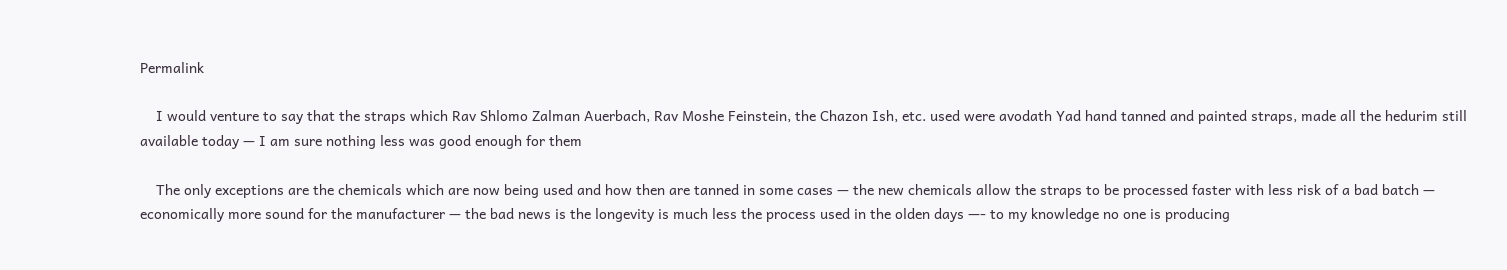Permalink

    I would venture to say that the straps which Rav Shlomo Zalman Auerbach, Rav Moshe Feinstein, the Chazon Ish, etc. used were avodath Yad hand tanned and painted straps, made all the hedurim still available today — I am sure nothing less was good enough for them

    The only exceptions are the chemicals which are now being used and how then are tanned in some cases — the new chemicals allow the straps to be processed faster with less risk of a bad batch — economically more sound for the manufacturer — the bad news is the longevity is much less the process used in the olden days —- to my knowledge no one is producing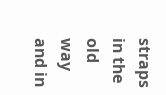straps in the old way and in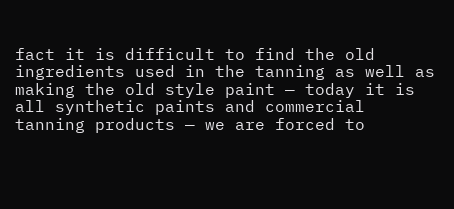fact it is difficult to find the old ingredients used in the tanning as well as making the old style paint — today it is all synthetic paints and commercial tanning products — we are forced to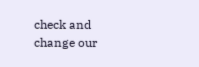check and change our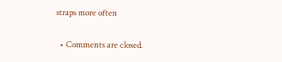straps more often

  • Comments are closed.